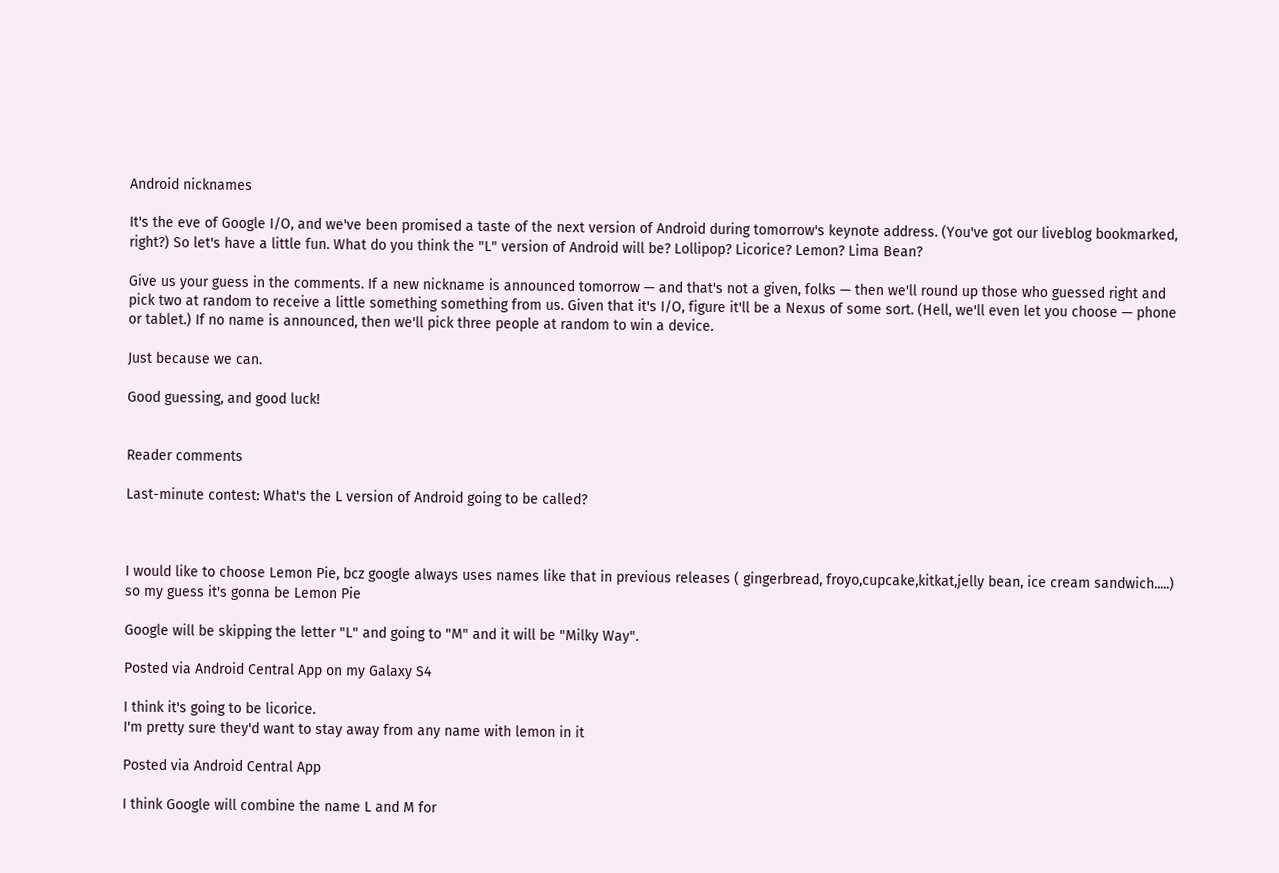Android nicknames

It's the eve of Google I/O, and we've been promised a taste of the next version of Android during tomorrow's keynote address. (You've got our liveblog bookmarked, right?) So let's have a little fun. What do you think the "L" version of Android will be? Lollipop? Licorice? Lemon? Lima Bean?

Give us your guess in the comments. If a new nickname is announced tomorrow — and that's not a given, folks — then we'll round up those who guessed right and pick two at random to receive a little something something from us. Given that it's I/O, figure it'll be a Nexus of some sort. (Hell, we'll even let you choose — phone or tablet.) If no name is announced, then we'll pick three people at random to win a device.

Just because we can.

Good guessing, and good luck!


Reader comments

Last-minute contest: What's the L version of Android going to be called?



I would like to choose Lemon Pie, bcz google always uses names like that in previous releases ( gingerbread, froyo,cupcake,kitkat,jelly bean, ice cream sandwich.....) so my guess it's gonna be Lemon Pie

Google will be skipping the letter "L" and going to "M" and it will be "Milky Way".

Posted via Android Central App on my Galaxy S4

I think it's going to be licorice.
I'm pretty sure they'd want to stay away from any name with lemon in it

Posted via Android Central App

I think Google will combine the name L and M for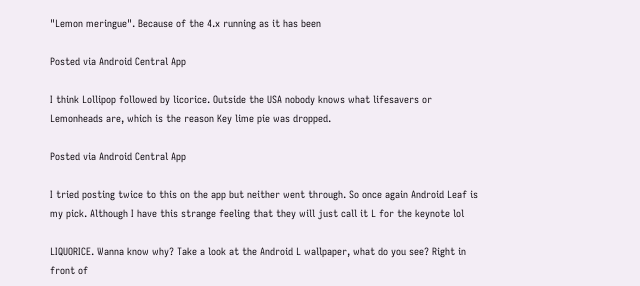"Lemon meringue". Because of the 4.x running as it has been

Posted via Android Central App

I think Lollipop followed by licorice. Outside the USA nobody knows what lifesavers or Lemonheads are, which is the reason Key lime pie was dropped.

Posted via Android Central App

I tried posting twice to this on the app but neither went through. So once again Android Leaf is my pick. Although I have this strange feeling that they will just call it L for the keynote lol

LIQUORICE. Wanna know why? Take a look at the Android L wallpaper, what do you see? Right in front of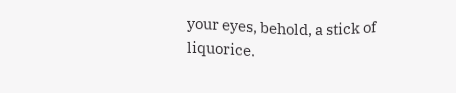your eyes, behold, a stick of liquorice.